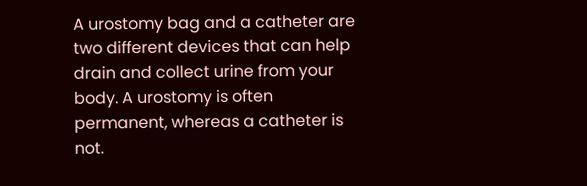A urostomy bag and a catheter are two different devices that can help drain and collect urine from your body. A urostomy is often permanent, whereas a catheter is not.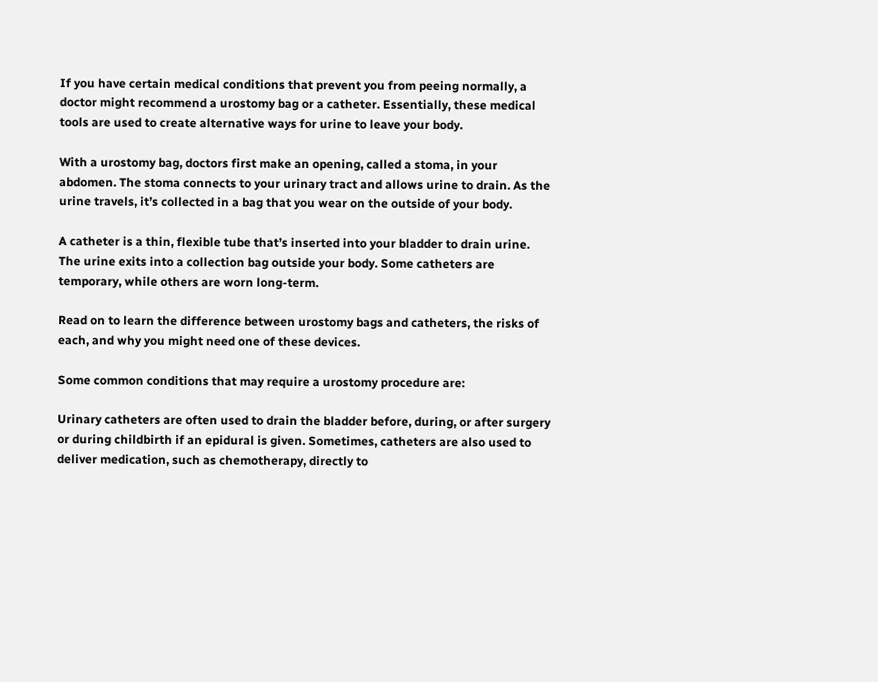If you have certain medical conditions that prevent you from peeing normally, a doctor might recommend a urostomy bag or a catheter. Essentially, these medical tools are used to create alternative ways for urine to leave your body.

With a urostomy bag, doctors first make an opening, called a stoma, in your abdomen. The stoma connects to your urinary tract and allows urine to drain. As the urine travels, it’s collected in a bag that you wear on the outside of your body.

A catheter is a thin, flexible tube that’s inserted into your bladder to drain urine. The urine exits into a collection bag outside your body. Some catheters are temporary, while others are worn long-term.

Read on to learn the difference between urostomy bags and catheters, the risks of each, and why you might need one of these devices.

Some common conditions that may require a urostomy procedure are:

Urinary catheters are often used to drain the bladder before, during, or after surgery or during childbirth if an epidural is given. Sometimes, catheters are also used to deliver medication, such as chemotherapy, directly to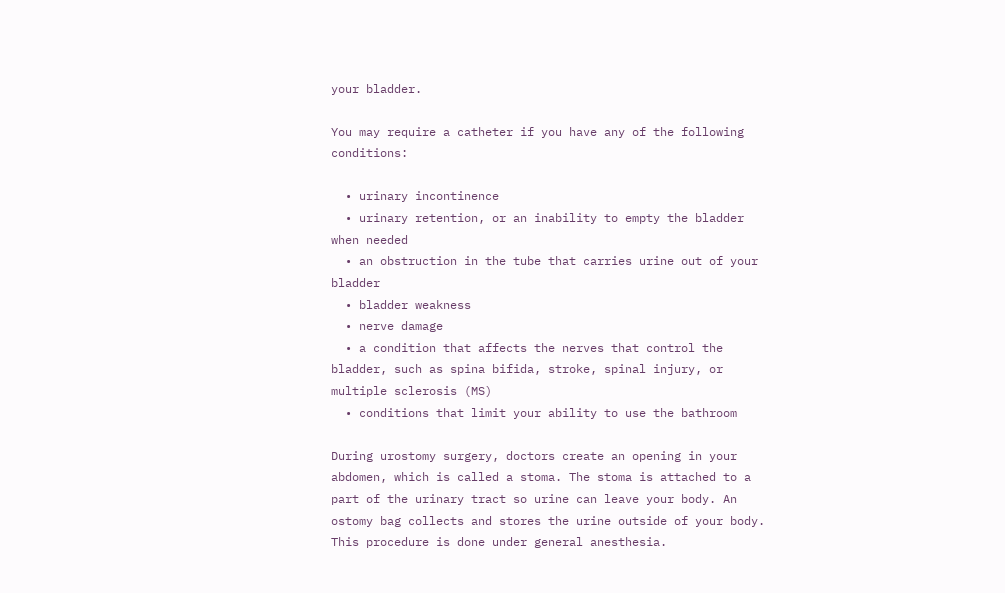your bladder.

You may require a catheter if you have any of the following conditions:

  • urinary incontinence
  • urinary retention, or an inability to empty the bladder when needed
  • an obstruction in the tube that carries urine out of your bladder
  • bladder weakness
  • nerve damage
  • a condition that affects the nerves that control the bladder, such as spina bifida, stroke, spinal injury, or multiple sclerosis (MS)
  • conditions that limit your ability to use the bathroom

During urostomy surgery, doctors create an opening in your abdomen, which is called a stoma. The stoma is attached to a part of the urinary tract so urine can leave your body. An ostomy bag collects and stores the urine outside of your body. This procedure is done under general anesthesia.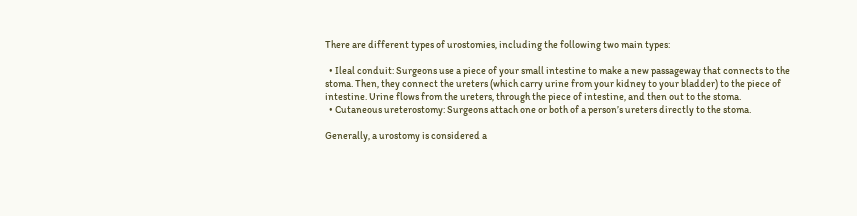There are different types of urostomies, including the following two main types:

  • Ileal conduit: Surgeons use a piece of your small intestine to make a new passageway that connects to the stoma. Then, they connect the ureters (which carry urine from your kidney to your bladder) to the piece of intestine. Urine flows from the ureters, through the piece of intestine, and then out to the stoma.
  • Cutaneous ureterostomy: Surgeons attach one or both of a person’s ureters directly to the stoma.

Generally, a urostomy is considered a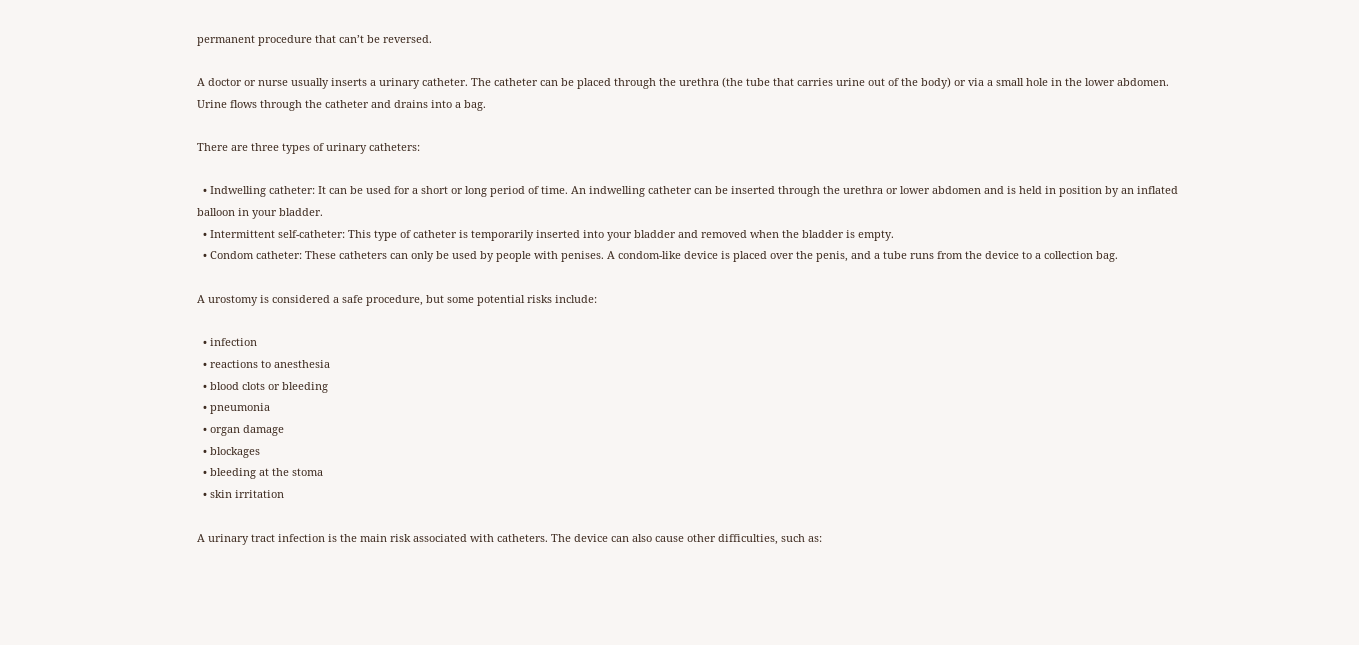permanent procedure that can’t be reversed.

A doctor or nurse usually inserts a urinary catheter. The catheter can be placed through the urethra (the tube that carries urine out of the body) or via a small hole in the lower abdomen. Urine flows through the catheter and drains into a bag.

There are three types of urinary catheters:

  • Indwelling catheter: It can be used for a short or long period of time. An indwelling catheter can be inserted through the urethra or lower abdomen and is held in position by an inflated balloon in your bladder.
  • Intermittent self-catheter: This type of catheter is temporarily inserted into your bladder and removed when the bladder is empty.
  • Condom catheter: These catheters can only be used by people with penises. A condom-like device is placed over the penis, and a tube runs from the device to a collection bag.

A urostomy is considered a safe procedure, but some potential risks include:

  • infection
  • reactions to anesthesia
  • blood clots or bleeding
  • pneumonia
  • organ damage
  • blockages
  • bleeding at the stoma
  • skin irritation

A urinary tract infection is the main risk associated with catheters. The device can also cause other difficulties, such as: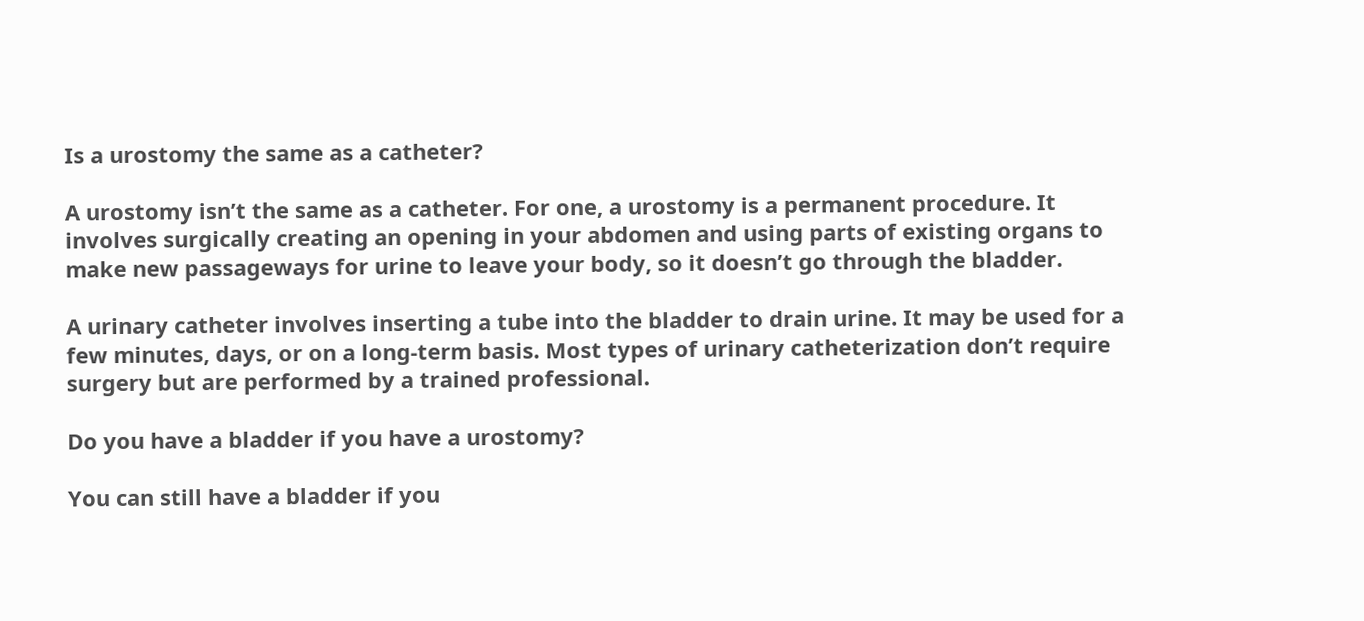Is a urostomy the same as a catheter?

A urostomy isn’t the same as a catheter. For one, a urostomy is a permanent procedure. It involves surgically creating an opening in your abdomen and using parts of existing organs to make new passageways for urine to leave your body, so it doesn’t go through the bladder.

A urinary catheter involves inserting a tube into the bladder to drain urine. It may be used for a few minutes, days, or on a long-term basis. Most types of urinary catheterization don’t require surgery but are performed by a trained professional.

Do you have a bladder if you have a urostomy?

You can still have a bladder if you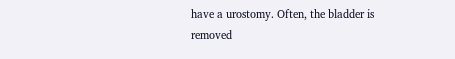have a urostomy. Often, the bladder is removed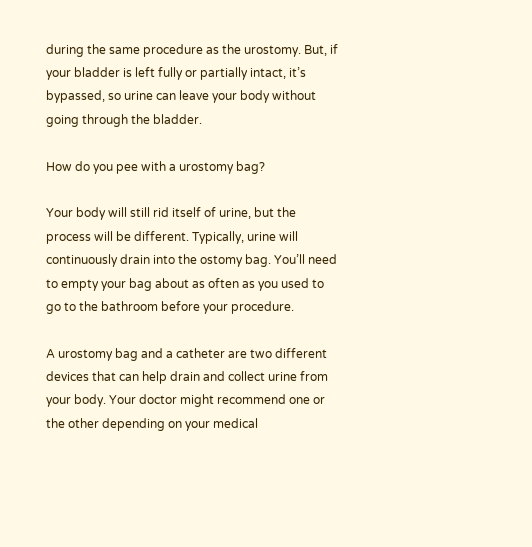during the same procedure as the urostomy. But, if your bladder is left fully or partially intact, it’s bypassed, so urine can leave your body without going through the bladder.

How do you pee with a urostomy bag?

Your body will still rid itself of urine, but the process will be different. Typically, urine will continuously drain into the ostomy bag. You’ll need to empty your bag about as often as you used to go to the bathroom before your procedure.

A urostomy bag and a catheter are two different devices that can help drain and collect urine from your body. Your doctor might recommend one or the other depending on your medical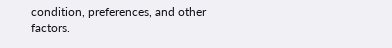condition, preferences, and other factors.